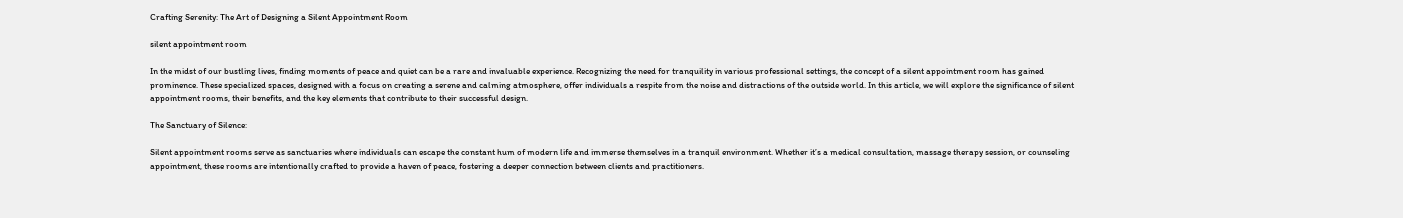Crafting Serenity: The Art of Designing a Silent Appointment Room

silent appointment room

In the midst of our bustling lives, finding moments of peace and quiet can be a rare and invaluable experience. Recognizing the need for tranquility in various professional settings, the concept of a silent appointment room has gained prominence. These specialized spaces, designed with a focus on creating a serene and calming atmosphere, offer individuals a respite from the noise and distractions of the outside world. In this article, we will explore the significance of silent appointment rooms, their benefits, and the key elements that contribute to their successful design.

The Sanctuary of Silence:

Silent appointment rooms serve as sanctuaries where individuals can escape the constant hum of modern life and immerse themselves in a tranquil environment. Whether it’s a medical consultation, massage therapy session, or counseling appointment, these rooms are intentionally crafted to provide a haven of peace, fostering a deeper connection between clients and practitioners.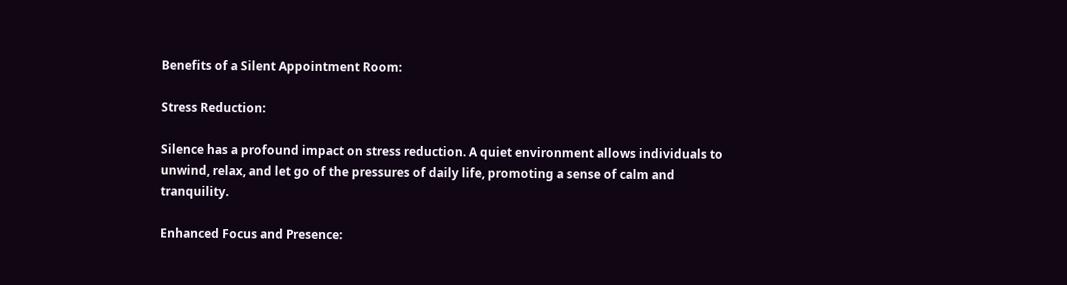Benefits of a Silent Appointment Room:

Stress Reduction:

Silence has a profound impact on stress reduction. A quiet environment allows individuals to unwind, relax, and let go of the pressures of daily life, promoting a sense of calm and tranquility.

Enhanced Focus and Presence: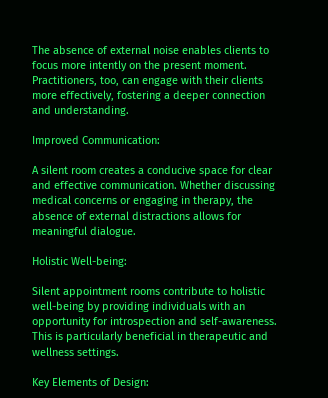The absence of external noise enables clients to focus more intently on the present moment. Practitioners, too, can engage with their clients more effectively, fostering a deeper connection and understanding.

Improved Communication:

A silent room creates a conducive space for clear and effective communication. Whether discussing medical concerns or engaging in therapy, the absence of external distractions allows for meaningful dialogue.

Holistic Well-being:

Silent appointment rooms contribute to holistic well-being by providing individuals with an opportunity for introspection and self-awareness. This is particularly beneficial in therapeutic and wellness settings.

Key Elements of Design: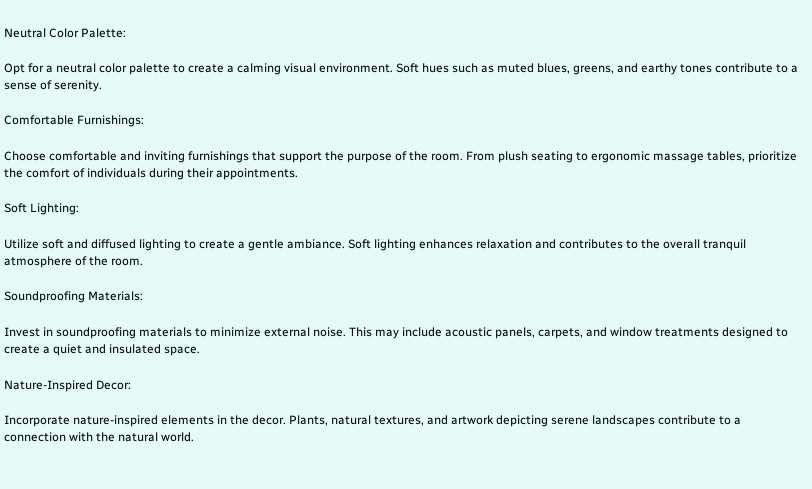Neutral Color Palette:

Opt for a neutral color palette to create a calming visual environment. Soft hues such as muted blues, greens, and earthy tones contribute to a sense of serenity.

Comfortable Furnishings:

Choose comfortable and inviting furnishings that support the purpose of the room. From plush seating to ergonomic massage tables, prioritize the comfort of individuals during their appointments.

Soft Lighting:

Utilize soft and diffused lighting to create a gentle ambiance. Soft lighting enhances relaxation and contributes to the overall tranquil atmosphere of the room.

Soundproofing Materials:

Invest in soundproofing materials to minimize external noise. This may include acoustic panels, carpets, and window treatments designed to create a quiet and insulated space.

Nature-Inspired Decor:

Incorporate nature-inspired elements in the decor. Plants, natural textures, and artwork depicting serene landscapes contribute to a connection with the natural world.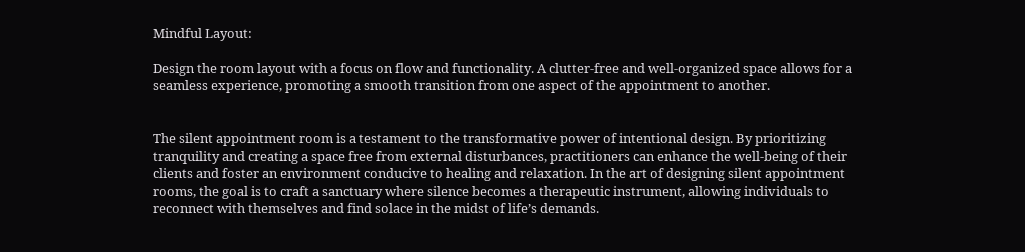Mindful Layout:

Design the room layout with a focus on flow and functionality. A clutter-free and well-organized space allows for a seamless experience, promoting a smooth transition from one aspect of the appointment to another.


The silent appointment room is a testament to the transformative power of intentional design. By prioritizing tranquility and creating a space free from external disturbances, practitioners can enhance the well-being of their clients and foster an environment conducive to healing and relaxation. In the art of designing silent appointment rooms, the goal is to craft a sanctuary where silence becomes a therapeutic instrument, allowing individuals to reconnect with themselves and find solace in the midst of life’s demands.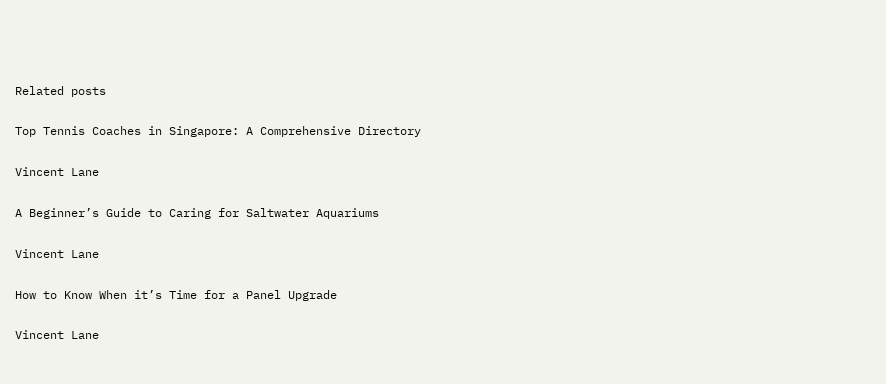Related posts

Top Tennis Coaches in Singapore: A Comprehensive Directory

Vincent Lane

A Beginner’s Guide to Caring for Saltwater Aquariums

Vincent Lane

How to Know When it’s Time for a Panel Upgrade

Vincent Lane